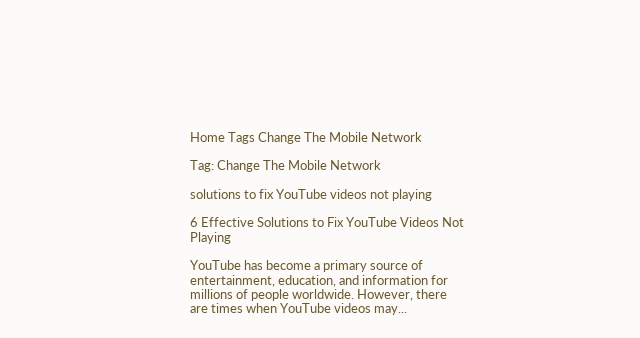Home Tags Change The Mobile Network

Tag: Change The Mobile Network

solutions to fix YouTube videos not playing

6 Effective Solutions to Fix YouTube Videos Not Playing

YouTube has become a primary source of entertainment, education, and information for millions of people worldwide. However, there are times when YouTube videos may...